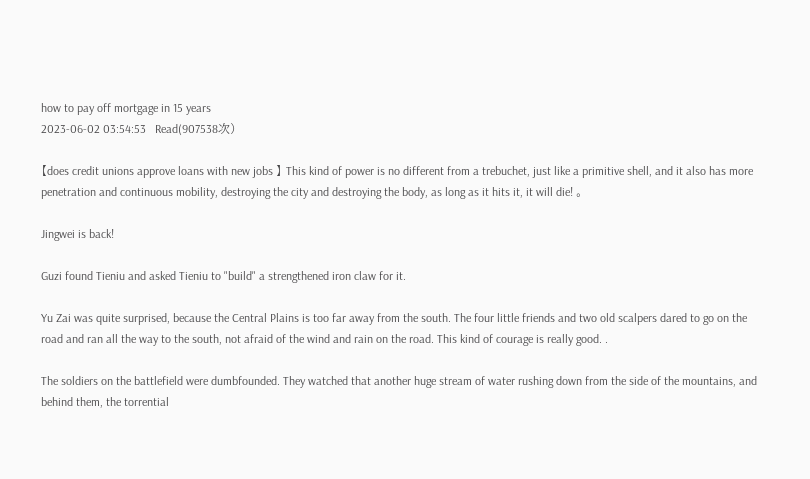how to pay off mortgage in 15 years
2023-06-02 03:54:53   Read(907538次)

【does credit unions approve loans with new jobs 】 This kind of power is no different from a trebuchet, just like a primitive shell, and it also has more penetration and continuous mobility, destroying the city and destroying the body, as long as it hits it, it will die! 。

Jingwei is back!

Guzi found Tieniu and asked Tieniu to "build" a strengthened iron claw for it.

Yu Zai was quite surprised, because the Central Plains is too far away from the south. The four little friends and two old scalpers dared to go on the road and ran all the way to the south, not afraid of the wind and rain on the road. This kind of courage is really good. .

The soldiers on the battlefield were dumbfounded. They watched that another huge stream of water rushing down from the side of the mountains, and behind them, the torrential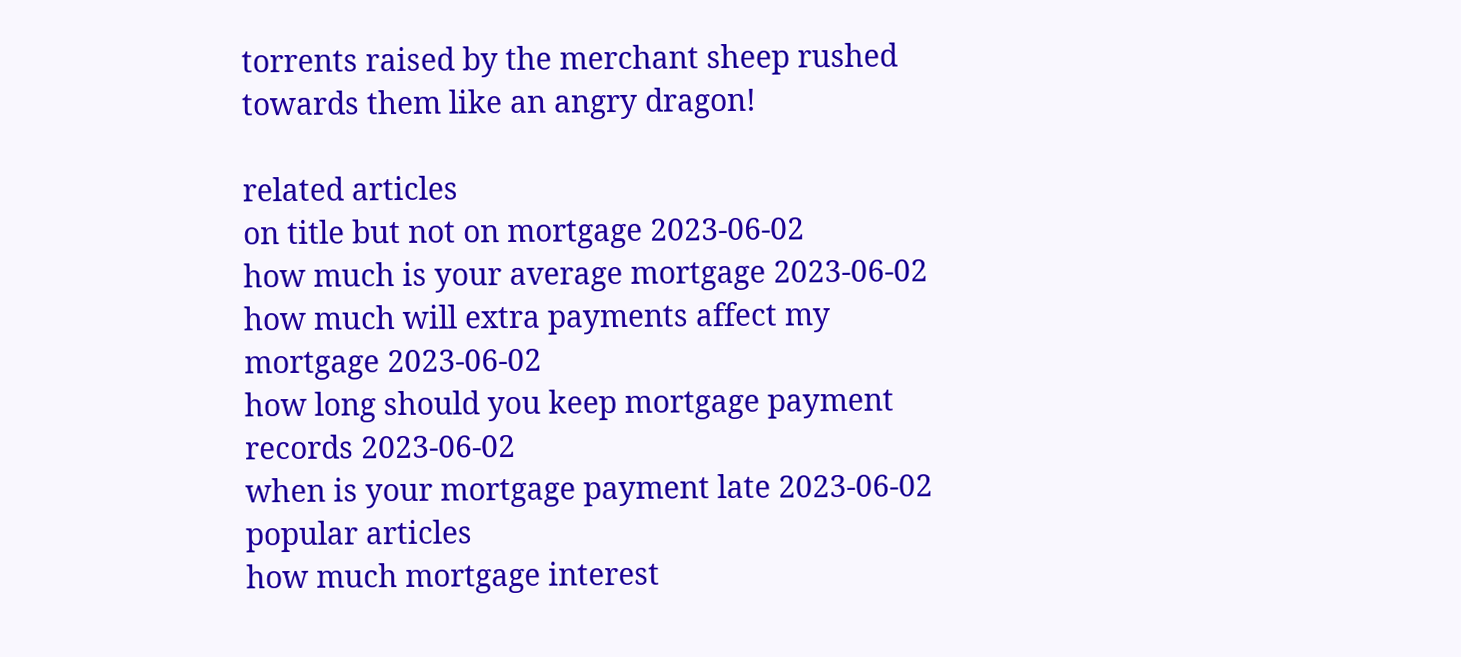torrents raised by the merchant sheep rushed towards them like an angry dragon!

related articles
on title but not on mortgage 2023-06-02
how much is your average mortgage 2023-06-02
how much will extra payments affect my mortgage 2023-06-02
how long should you keep mortgage payment records 2023-06-02
when is your mortgage payment late 2023-06-02
popular articles
how much mortgage interest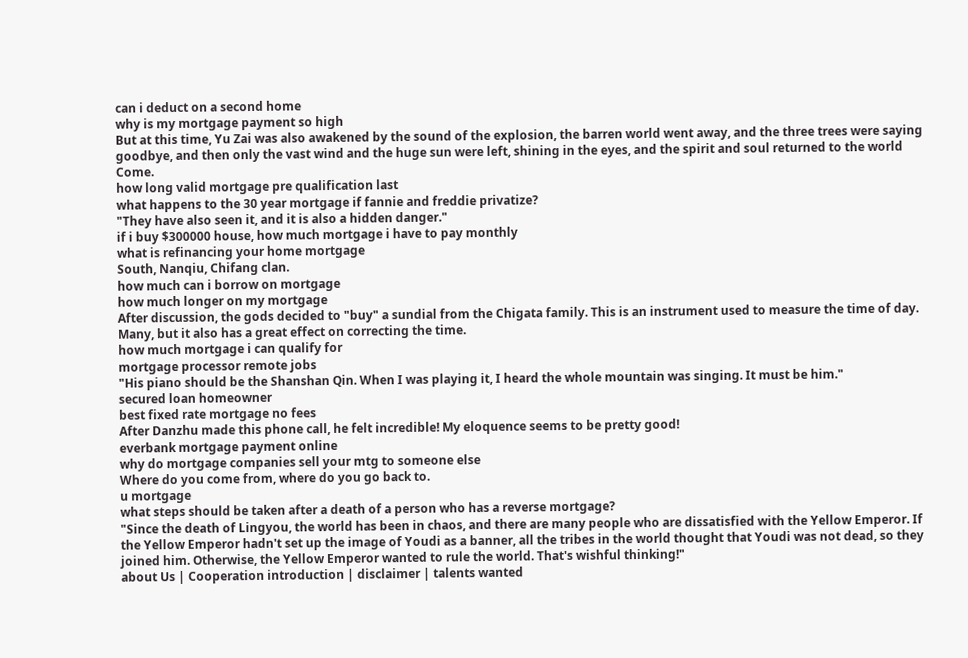can i deduct on a second home
why is my mortgage payment so high
But at this time, Yu Zai was also awakened by the sound of the explosion, the barren world went away, and the three trees were saying goodbye, and then only the vast wind and the huge sun were left, shining in the eyes, and the spirit and soul returned to the world Come.
how long valid mortgage pre qualification last
what happens to the 30 year mortgage if fannie and freddie privatize?
"They have also seen it, and it is also a hidden danger."
if i buy $300000 house, how much mortgage i have to pay monthly
what is refinancing your home mortgage
South, Nanqiu, Chifang clan.
how much can i borrow on mortgage
how much longer on my mortgage
After discussion, the gods decided to "buy" a sundial from the Chigata family. This is an instrument used to measure the time of day. Many, but it also has a great effect on correcting the time.
how much mortgage i can qualify for
mortgage processor remote jobs
"His piano should be the Shanshan Qin. When I was playing it, I heard the whole mountain was singing. It must be him."
secured loan homeowner
best fixed rate mortgage no fees
After Danzhu made this phone call, he felt incredible! My eloquence seems to be pretty good!
everbank mortgage payment online
why do mortgage companies sell your mtg to someone else
Where do you come from, where do you go back to.
u mortgage
what steps should be taken after a death of a person who has a reverse mortgage?
"Since the death of Lingyou, the world has been in chaos, and there are many people who are dissatisfied with the Yellow Emperor. If the Yellow Emperor hadn't set up the image of Youdi as a banner, all the tribes in the world thought that Youdi was not dead, so they joined him. Otherwise, the Yellow Emperor wanted to rule the world. That's wishful thinking!"
about Us | Cooperation introduction | disclaimer | talents wanted